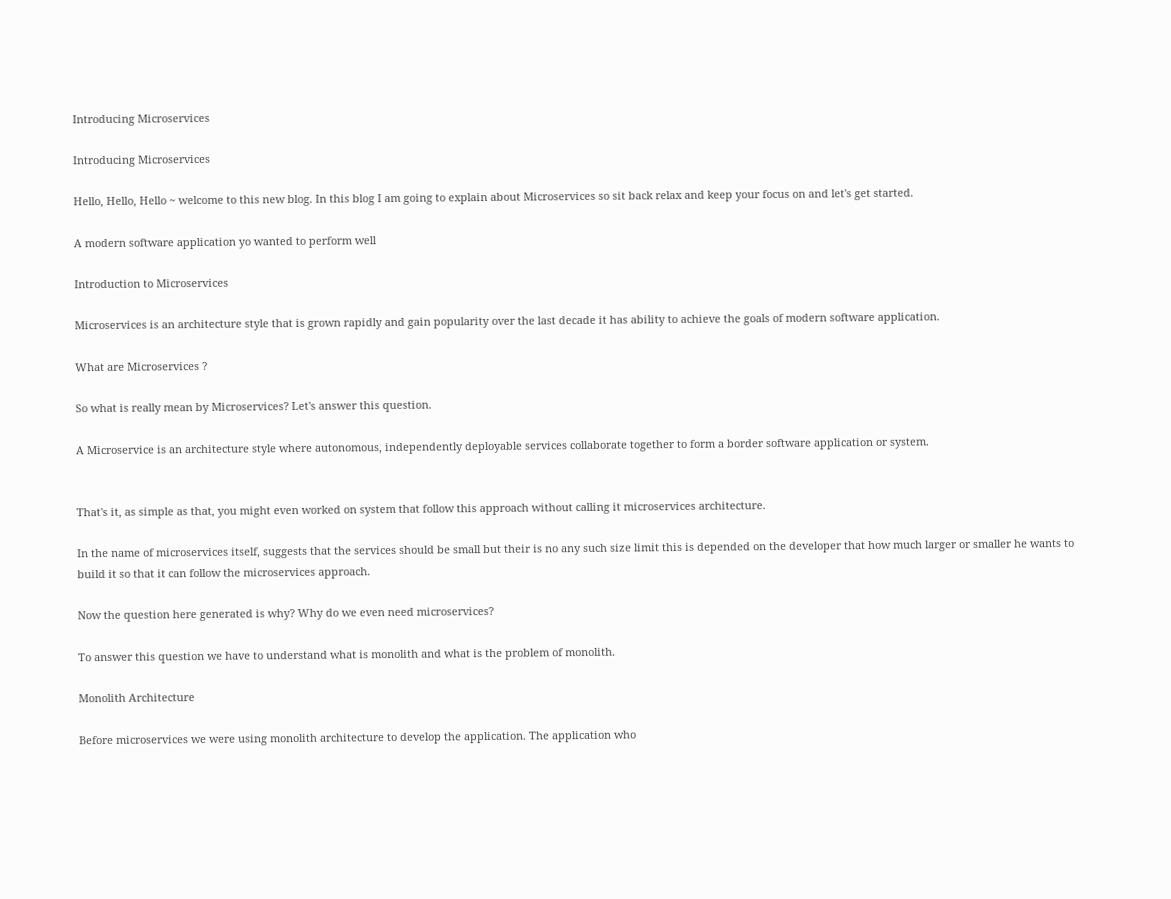Introducing Microservices

Introducing Microservices

Hello, Hello, Hello ~ welcome to this new blog. In this blog I am going to explain about Microservices so sit back relax and keep your focus on and let's get started.

A modern software application yo wanted to perform well

Introduction to Microservices

Microservices is an architecture style that is grown rapidly and gain popularity over the last decade it has ability to achieve the goals of modern software application.

What are Microservices ?

So what is really mean by Microservices? Let's answer this question.

A Microservice is an architecture style where autonomous, independently deployable services collaborate together to form a border software application or system.


That's it, as simple as that, you might even worked on system that follow this approach without calling it microservices architecture.

In the name of microservices itself, suggests that the services should be small but their is no any such size limit this is depended on the developer that how much larger or smaller he wants to build it so that it can follow the microservices approach.

Now the question here generated is why? Why do we even need microservices?

To answer this question we have to understand what is monolith and what is the problem of monolith.

Monolith Architecture

Before microservices we were using monolith architecture to develop the application. The application who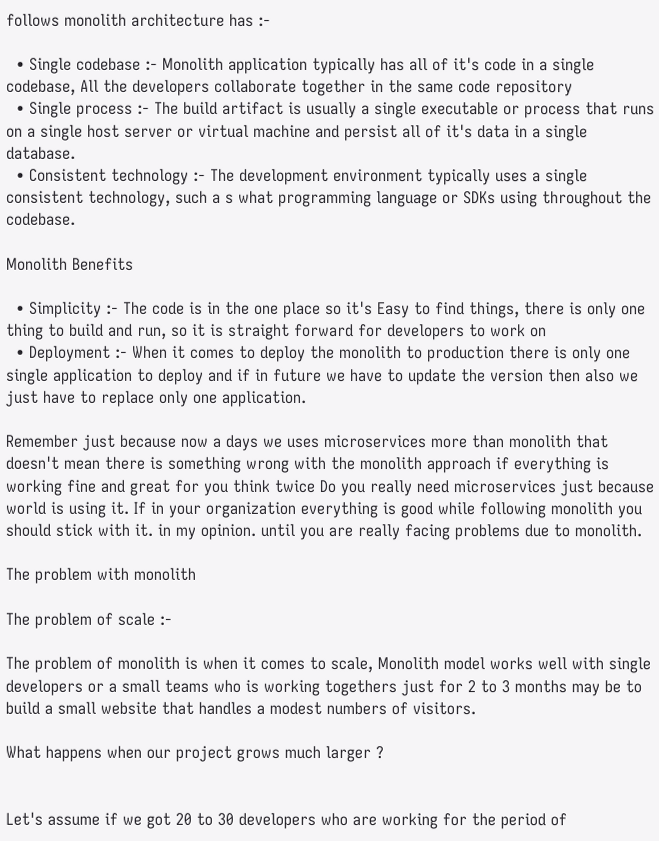follows monolith architecture has :-

  • Single codebase :- Monolith application typically has all of it's code in a single codebase, All the developers collaborate together in the same code repository
  • Single process :- The build artifact is usually a single executable or process that runs on a single host server or virtual machine and persist all of it's data in a single database.
  • Consistent technology :- The development environment typically uses a single consistent technology, such a s what programming language or SDKs using throughout the codebase.

Monolith Benefits

  • Simplicity :- The code is in the one place so it's Easy to find things, there is only one thing to build and run, so it is straight forward for developers to work on
  • Deployment :- When it comes to deploy the monolith to production there is only one single application to deploy and if in future we have to update the version then also we just have to replace only one application.

Remember just because now a days we uses microservices more than monolith that doesn't mean there is something wrong with the monolith approach if everything is working fine and great for you think twice Do you really need microservices just because world is using it. If in your organization everything is good while following monolith you should stick with it. in my opinion. until you are really facing problems due to monolith.

The problem with monolith

The problem of scale :-

The problem of monolith is when it comes to scale, Monolith model works well with single developers or a small teams who is working togethers just for 2 to 3 months may be to build a small website that handles a modest numbers of visitors.

What happens when our project grows much larger ?


Let's assume if we got 20 to 30 developers who are working for the period of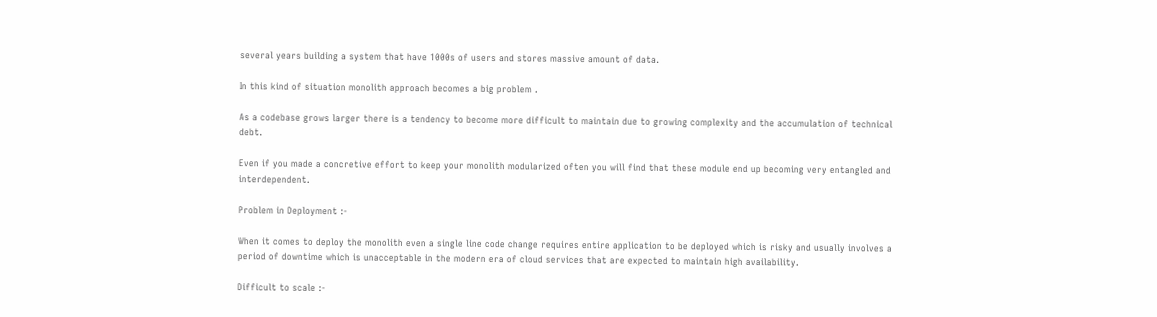several years building a system that have 1000s of users and stores massive amount of data.

In this kind of situation monolith approach becomes a big problem .

As a codebase grows larger there is a tendency to become more difficult to maintain due to growing complexity and the accumulation of technical debt.

Even if you made a concretive effort to keep your monolith modularized often you will find that these module end up becoming very entangled and interdependent.

Problem in Deployment :-

When it comes to deploy the monolith even a single line code change requires entire application to be deployed which is risky and usually involves a period of downtime which is unacceptable in the modern era of cloud services that are expected to maintain high availability.

Difficult to scale :-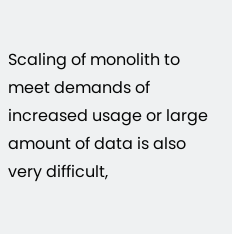Scaling of monolith to meet demands of increased usage or large amount of data is also very difficult,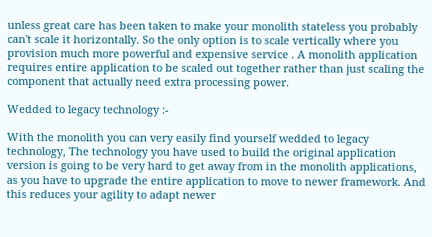unless great care has been taken to make your monolith stateless you probably can't scale it horizontally. So the only option is to scale vertically where you provision much more powerful and expensive service . A monolith application requires entire application to be scaled out together rather than just scaling the component that actually need extra processing power.

Wedded to legacy technology :-

With the monolith you can very easily find yourself wedded to legacy technology, The technology you have used to build the original application version is going to be very hard to get away from in the monolith applications, as you have to upgrade the entire application to move to newer framework. And this reduces your agility to adapt newer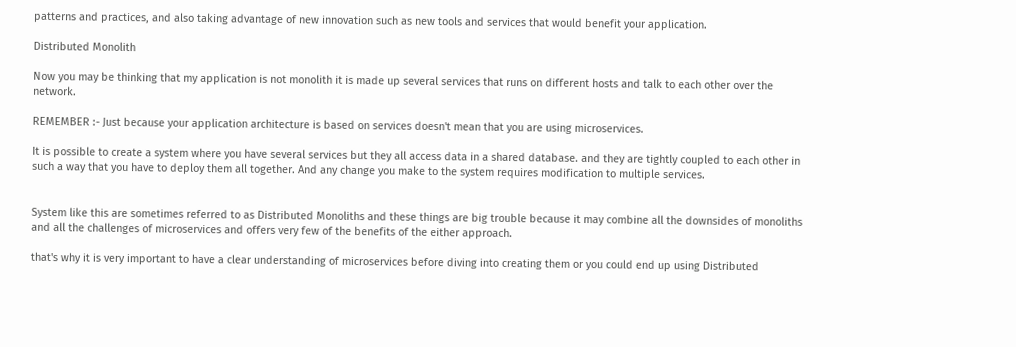patterns and practices, and also taking advantage of new innovation such as new tools and services that would benefit your application.

Distributed Monolith

Now you may be thinking that my application is not monolith it is made up several services that runs on different hosts and talk to each other over the network.

REMEMBER :- Just because your application architecture is based on services doesn't mean that you are using microservices.

It is possible to create a system where you have several services but they all access data in a shared database. and they are tightly coupled to each other in such a way that you have to deploy them all together. And any change you make to the system requires modification to multiple services.


System like this are sometimes referred to as Distributed Monoliths and these things are big trouble because it may combine all the downsides of monoliths and all the challenges of microservices and offers very few of the benefits of the either approach.

that's why it is very important to have a clear understanding of microservices before diving into creating them or you could end up using Distributed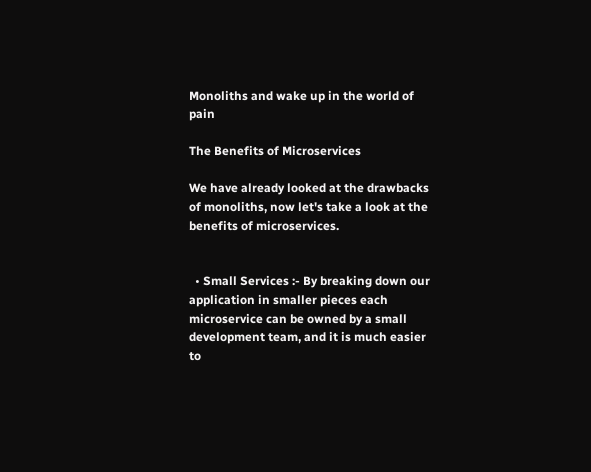Monoliths and wake up in the world of pain

The Benefits of Microservices

We have already looked at the drawbacks of monoliths, now let's take a look at the benefits of microservices.


  • Small Services :- By breaking down our application in smaller pieces each microservice can be owned by a small development team, and it is much easier to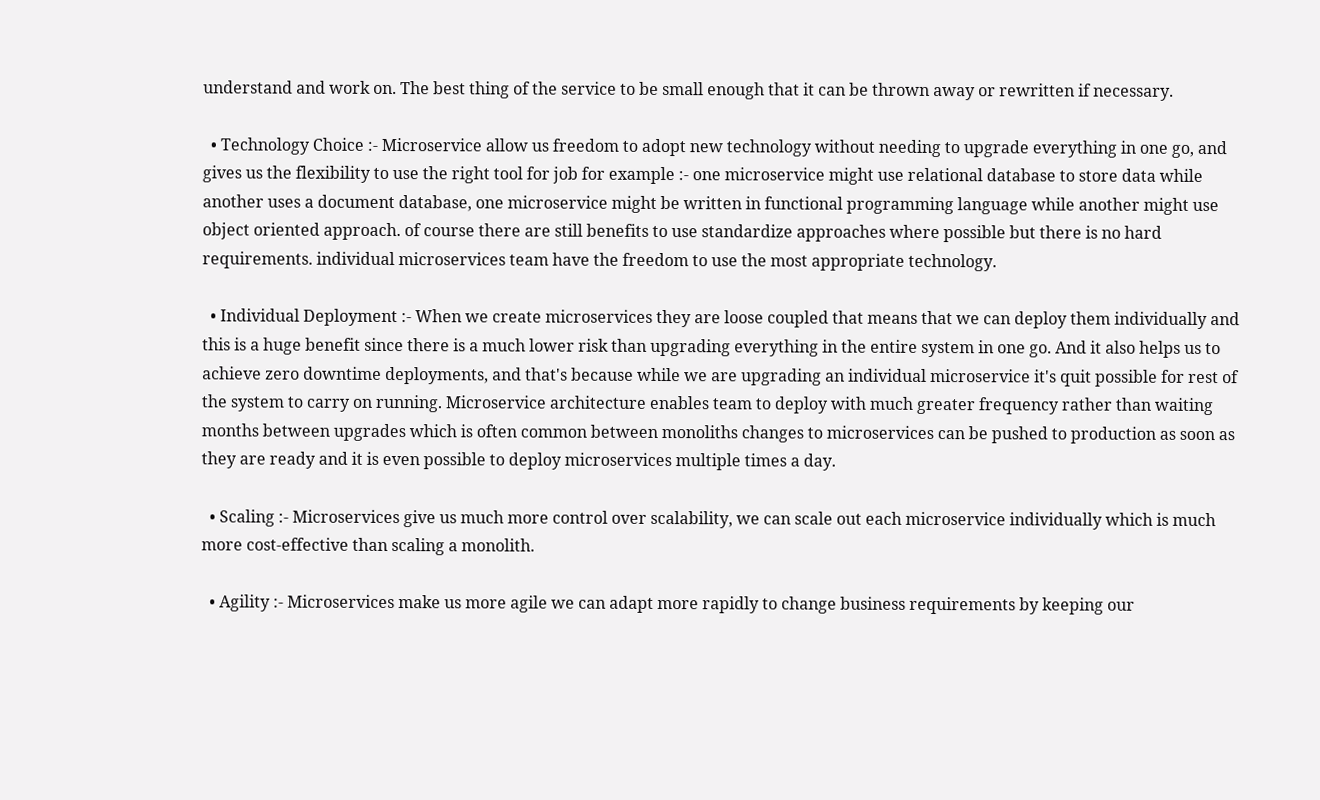understand and work on. The best thing of the service to be small enough that it can be thrown away or rewritten if necessary.

  • Technology Choice :- Microservice allow us freedom to adopt new technology without needing to upgrade everything in one go, and gives us the flexibility to use the right tool for job for example :- one microservice might use relational database to store data while another uses a document database, one microservice might be written in functional programming language while another might use object oriented approach. of course there are still benefits to use standardize approaches where possible but there is no hard requirements. individual microservices team have the freedom to use the most appropriate technology.

  • Individual Deployment :- When we create microservices they are loose coupled that means that we can deploy them individually and this is a huge benefit since there is a much lower risk than upgrading everything in the entire system in one go. And it also helps us to achieve zero downtime deployments, and that's because while we are upgrading an individual microservice it's quit possible for rest of the system to carry on running. Microservice architecture enables team to deploy with much greater frequency rather than waiting months between upgrades which is often common between monoliths changes to microservices can be pushed to production as soon as they are ready and it is even possible to deploy microservices multiple times a day.

  • Scaling :- Microservices give us much more control over scalability, we can scale out each microservice individually which is much more cost-effective than scaling a monolith.

  • Agility :- Microservices make us more agile we can adapt more rapidly to change business requirements by keeping our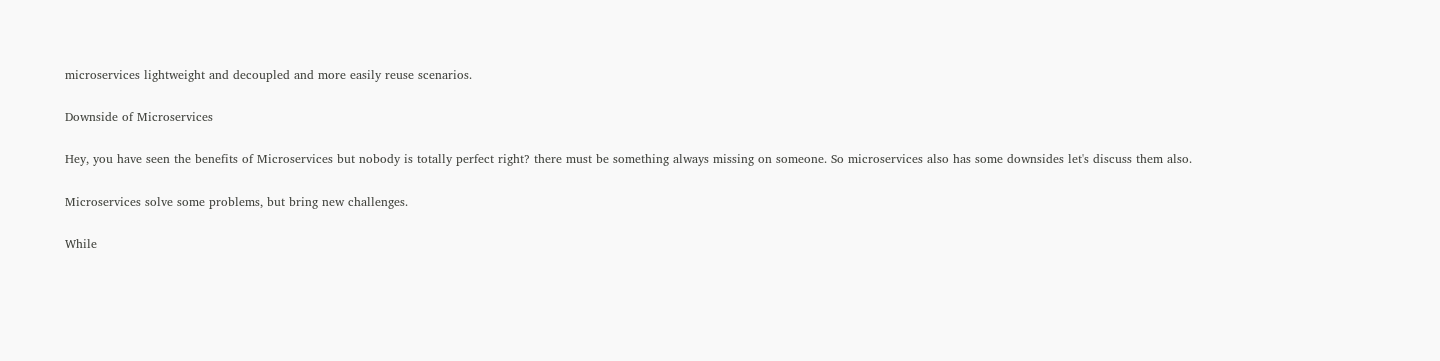microservices lightweight and decoupled and more easily reuse scenarios.

Downside of Microservices

Hey, you have seen the benefits of Microservices but nobody is totally perfect right? there must be something always missing on someone. So microservices also has some downsides let's discuss them also.

Microservices solve some problems, but bring new challenges.

While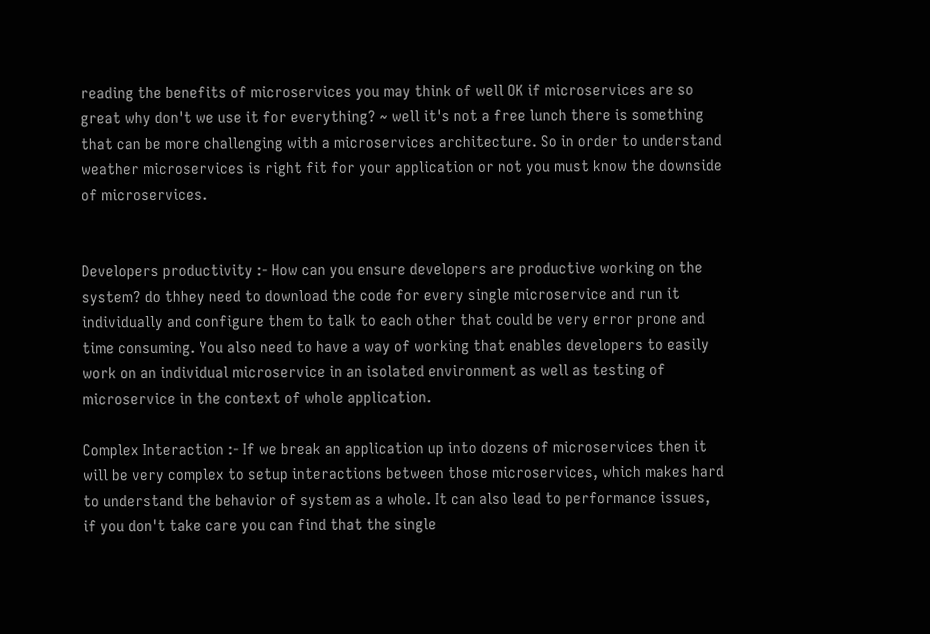reading the benefits of microservices you may think of well OK if microservices are so great why don't we use it for everything? ~ well it's not a free lunch there is something that can be more challenging with a microservices architecture. So in order to understand weather microservices is right fit for your application or not you must know the downside of microservices.


Developers productivity :- How can you ensure developers are productive working on the system? do thhey need to download the code for every single microservice and run it individually and configure them to talk to each other that could be very error prone and time consuming. You also need to have a way of working that enables developers to easily work on an individual microservice in an isolated environment as well as testing of microservice in the context of whole application.

Complex Interaction :- If we break an application up into dozens of microservices then it will be very complex to setup interactions between those microservices, which makes hard to understand the behavior of system as a whole. It can also lead to performance issues, if you don't take care you can find that the single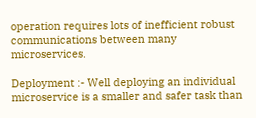operation requires lots of inefficient robust communications between many microservices.

Deployment :- Well deploying an individual microservice is a smaller and safer task than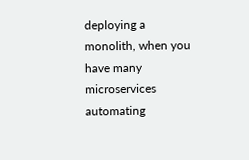deploying a monolith, when you have many microservices automating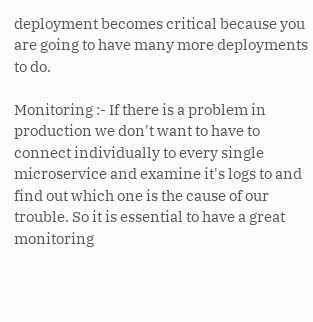deployment becomes critical because you are going to have many more deployments to do.

Monitoring :- If there is a problem in production we don't want to have to connect individually to every single microservice and examine it's logs to and find out which one is the cause of our trouble. So it is essential to have a great monitoring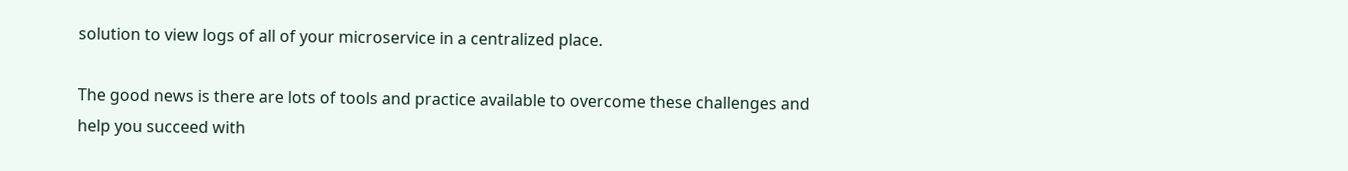solution to view logs of all of your microservice in a centralized place.

The good news is there are lots of tools and practice available to overcome these challenges and help you succeed with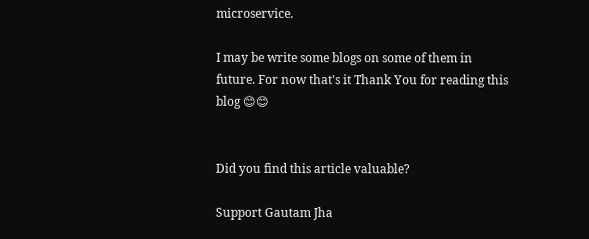microservice.

I may be write some blogs on some of them in future. For now that's it Thank You for reading this blog 😊😊


Did you find this article valuable?

Support Gautam Jha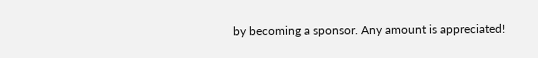by becoming a sponsor. Any amount is appreciated!